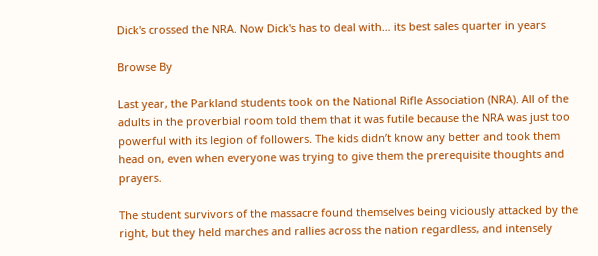Dick's crossed the NRA. Now Dick's has to deal with… its best sales quarter in years

Browse By

Last year, the Parkland students took on the National Rifle Association (NRA). All of the adults in the proverbial room told them that it was futile because the NRA was just too powerful with its legion of followers. The kids didn’t know any better and took them head on, even when everyone was trying to give them the prerequisite thoughts and prayers.

The student survivors of the massacre found themselves being viciously attacked by the right, but they held marches and rallies across the nation regardless, and intensely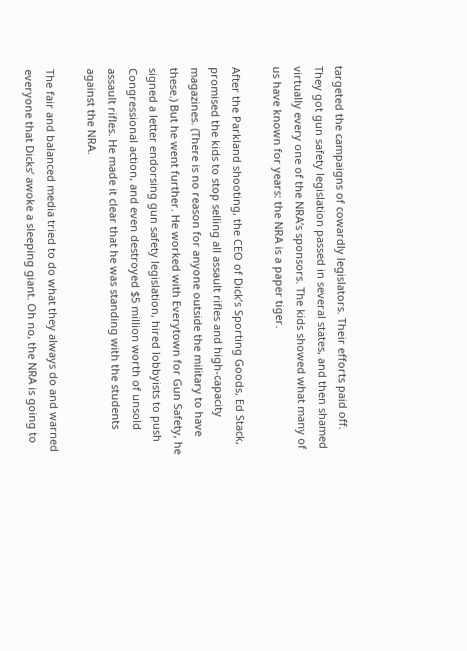targeted the campaigns of cowardly legislators. Their efforts paid off. They got gun safety legislation passed in several states, and then shamed virtually every one of the NRA’s sponsors. The kids showed what many of us have known for years: the NRA is a paper tiger.

After the Parkland shooting, the CEO of Dick’s Sporting Goods, Ed Stack, promised the kids to stop selling all assault rifles and high-capacity magazines. (There is no reason for anyone outside the military to have these.) But he went further. He worked with Everytown for Gun Safety, he signed a letter endorsing gun safety legislation, hired lobbyists to push Congressional action, and even destroyed $5 million worth of unsold assault rifles. He made it clear that he was standing with the students against the NRA.

The fair and balanced media tried to do what they always do and warned everyone that Dicks’ awoke a sleeping giant. Oh no, the NRA is going to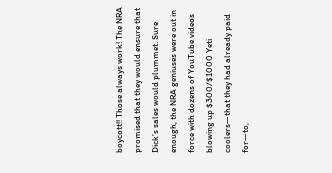boycott!! Those always work! The NRA promised that they would ensure that Dick’s sales would plummet. Sure enough, the NRA geniuses were out in force with dozens of YouTube videos blowing up $300/$1000 Yeti coolers—that they had already paid for—to,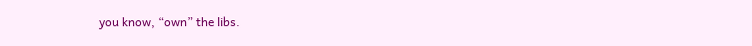you know, “own” the libs.